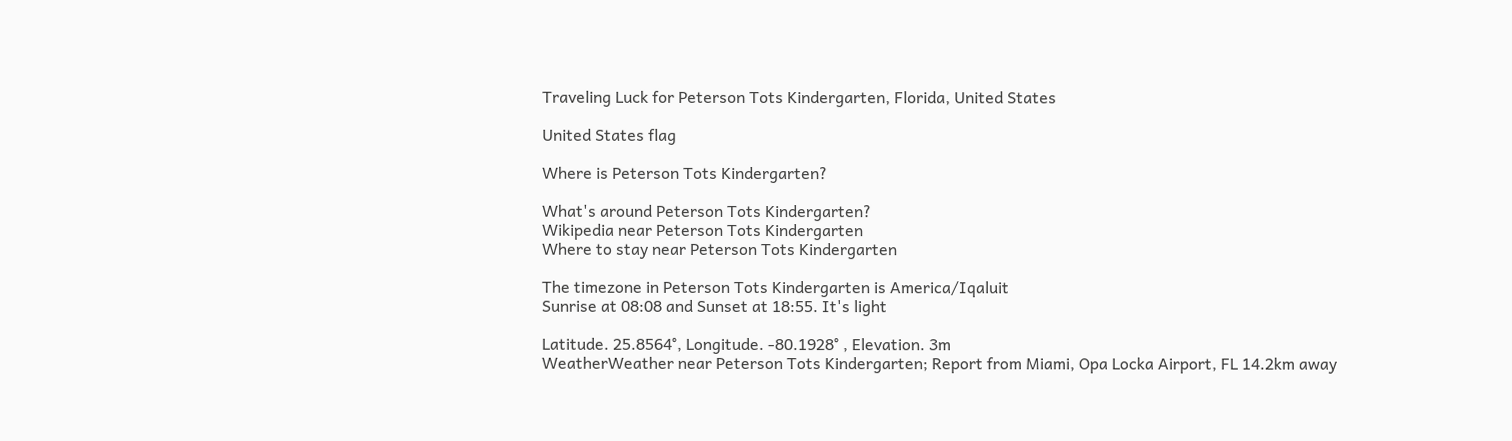Traveling Luck for Peterson Tots Kindergarten, Florida, United States

United States flag

Where is Peterson Tots Kindergarten?

What's around Peterson Tots Kindergarten?
Wikipedia near Peterson Tots Kindergarten
Where to stay near Peterson Tots Kindergarten

The timezone in Peterson Tots Kindergarten is America/Iqaluit
Sunrise at 08:08 and Sunset at 18:55. It's light

Latitude. 25.8564°, Longitude. -80.1928° , Elevation. 3m
WeatherWeather near Peterson Tots Kindergarten; Report from Miami, Opa Locka Airport, FL 14.2km away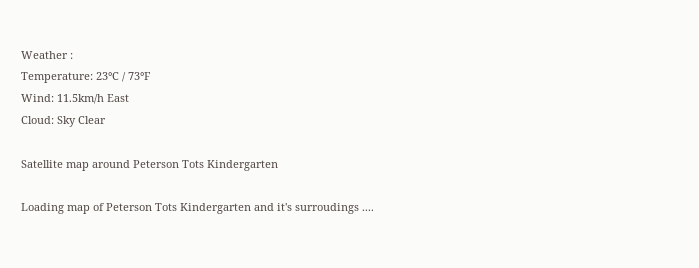Weather :
Temperature: 23°C / 73°F
Wind: 11.5km/h East
Cloud: Sky Clear

Satellite map around Peterson Tots Kindergarten

Loading map of Peterson Tots Kindergarten and it's surroudings ....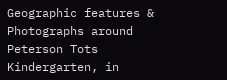Geographic features & Photographs around Peterson Tots Kindergarten, in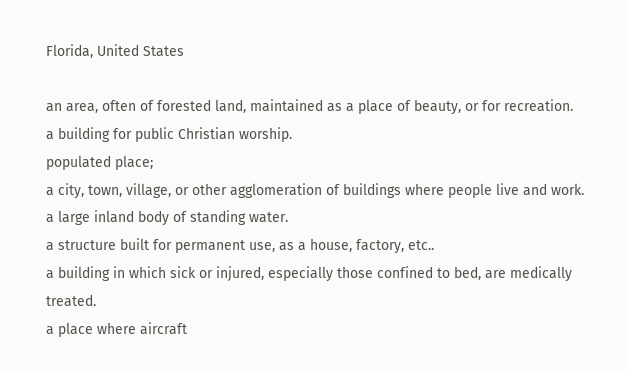Florida, United States

an area, often of forested land, maintained as a place of beauty, or for recreation.
a building for public Christian worship.
populated place;
a city, town, village, or other agglomeration of buildings where people live and work.
a large inland body of standing water.
a structure built for permanent use, as a house, factory, etc..
a building in which sick or injured, especially those confined to bed, are medically treated.
a place where aircraft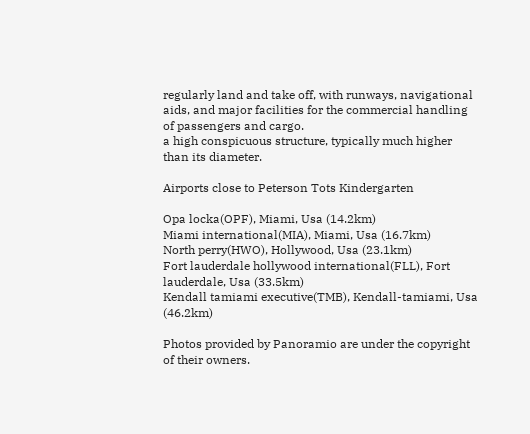regularly land and take off, with runways, navigational aids, and major facilities for the commercial handling of passengers and cargo.
a high conspicuous structure, typically much higher than its diameter.

Airports close to Peterson Tots Kindergarten

Opa locka(OPF), Miami, Usa (14.2km)
Miami international(MIA), Miami, Usa (16.7km)
North perry(HWO), Hollywood, Usa (23.1km)
Fort lauderdale hollywood international(FLL), Fort lauderdale, Usa (33.5km)
Kendall tamiami executive(TMB), Kendall-tamiami, Usa (46.2km)

Photos provided by Panoramio are under the copyright of their owners.